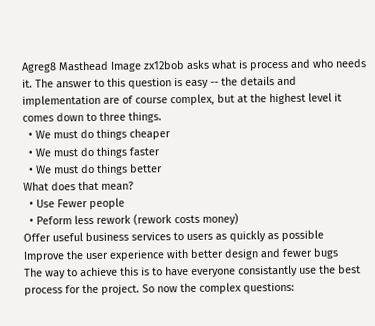Agreg8 Masthead Image zx12bob asks what is process and who needs it. The answer to this question is easy -- the details and implementation are of course complex, but at the highest level it comes down to three things.
  • We must do things cheaper
  • We must do things faster
  • We must do things better
What does that mean?
  • Use Fewer people
  • Peform less rework (rework costs money)
Offer useful business services to users as quickly as possible
Improve the user experience with better design and fewer bugs
The way to achieve this is to have everyone consistantly use the best process for the project. So now the complex questions: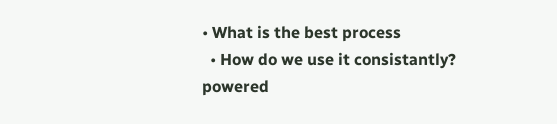• What is the best process
  • How do we use it consistantly?
powered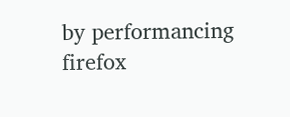by performancing firefox